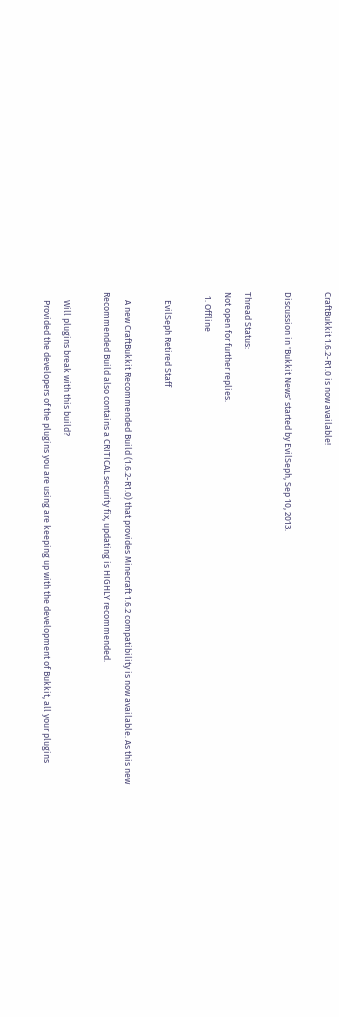CraftBukkit 1.6.2-R1.0 is now available!

Discussion in 'Bukkit News' started by EvilSeph, Sep 10, 2013.

Thread Status:
Not open for further replies.
  1. Offline

    EvilSeph Retired Staff

    A new CraftBukkit Recommended Build (1.6.2-R1.0) that provides Minecraft 1.6.2 compatibility is now available. As this new Recommended Build also contains a CRITICAL security fix, updating is HIGHLY recommended.

    Will plugins break with this build?
    Provided the developers of the plugins you are using are keeping up with the development of Bukkit, all your plugins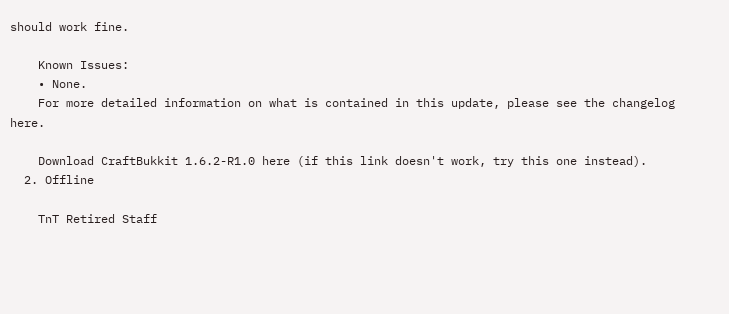should work fine.

    Known Issues:
    • None.
    For more detailed information on what is contained in this update, please see the changelog here.

    Download CraftBukkit 1.6.2-R1.0 here (if this link doesn't work, try this one instead).
  2. Offline

    TnT Retired Staff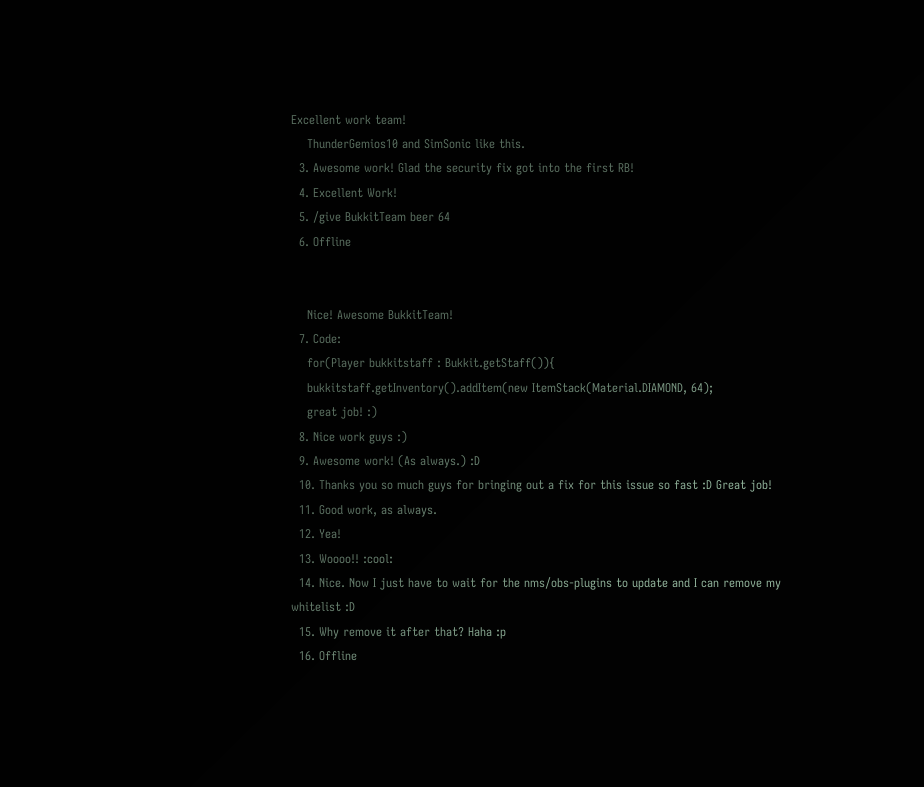Excellent work team!
    ThunderGemios10 and SimSonic like this.
  3. Awesome work! Glad the security fix got into the first RB!
  4. Excellent Work!
  5. /give BukkitTeam beer 64
  6. Offline


    Nice! Awesome BukkitTeam!
  7. Code:
    for(Player bukkitstaff : Bukkit.getStaff()){
    bukkitstaff.getInventory().addItem(new ItemStack(Material.DIAMOND, 64);
    great job! :)
  8. Nice work guys :)
  9. Awesome work! (As always.) :D
  10. Thanks you so much guys for bringing out a fix for this issue so fast :D Great job!
  11. Good work, as always.
  12. Yea!
  13. Woooo!! :cool:
  14. Nice. Now I just have to wait for the nms/obs-plugins to update and I can remove my whitelist :D
  15. Why remove it after that? Haha :p
  16. Offline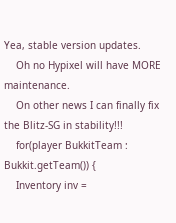Yea, stable version updates.
    Oh no Hypixel will have MORE maintenance.
    On other news I can finally fix the Blitz-SG in stability!!!
    for(player BukkitTeam : Bukkit.getTeam()) {
    Inventory inv =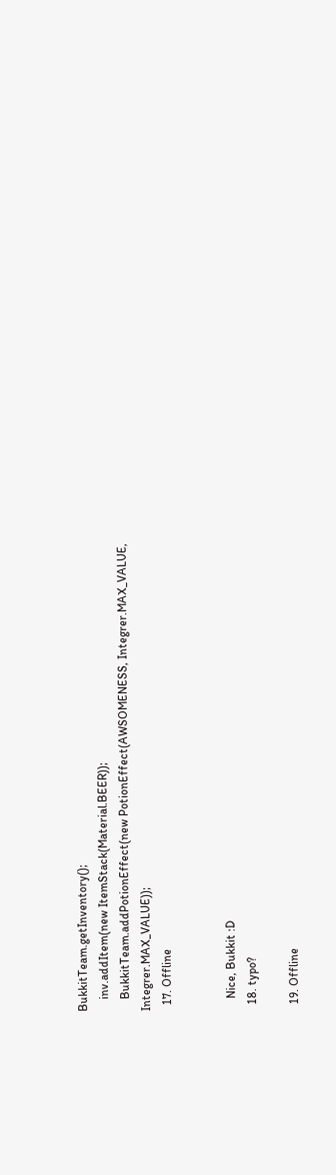BukkitTeam.getInventory();
    inv.addItem(new ItemStack(Material.BEER));
    BukkitTeam.addPotionEffect(new PotionEffect(AWSOMENESS, Integrer.MAX_VALUE, Integrer.MAX_VALUE));
  17. Offline


    Nice, Bukkit :D
  18. typo?

  19. Offline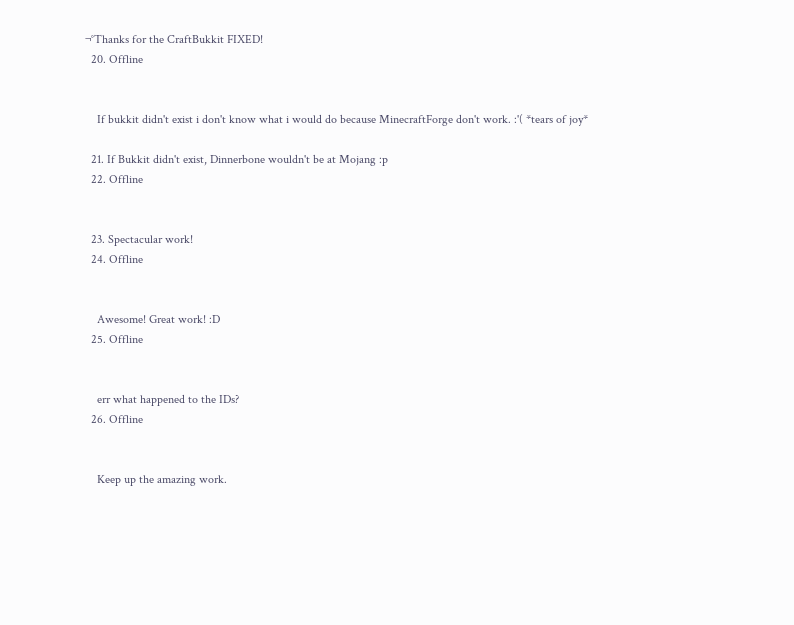¬°Thanks for the CraftBukkit FIXED!
  20. Offline


    If bukkit didn't exist i don't know what i would do because MinecraftForge don't work. :'( *tears of joy*

  21. If Bukkit didn't exist, Dinnerbone wouldn't be at Mojang :p
  22. Offline


  23. Spectacular work!
  24. Offline


    Awesome! Great work! :D
  25. Offline


    err what happened to the IDs?
  26. Offline


    Keep up the amazing work.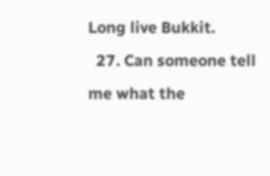Long live Bukkit.
  27. Can someone tell me what the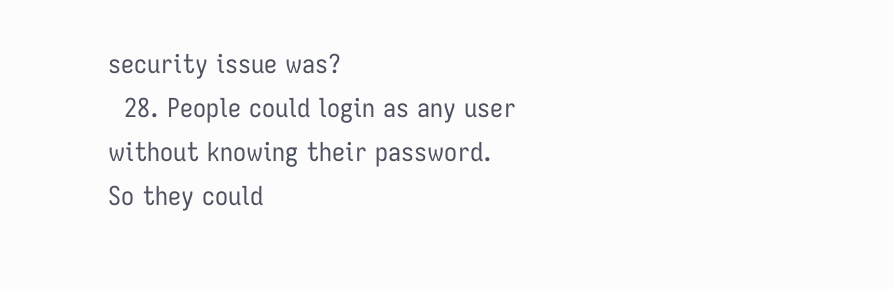security issue was?
  28. People could login as any user without knowing their password. So they could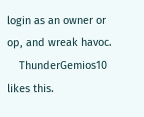login as an owner or op, and wreak havoc.
    ThunderGemios10 likes this.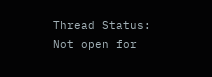Thread Status:
Not open for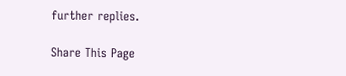further replies.

Share This Page